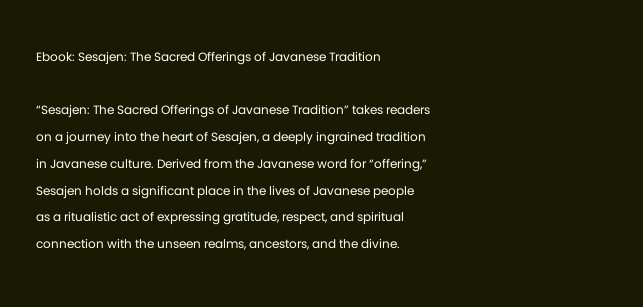Ebook: Sesajen: The Sacred Offerings of Javanese Tradition

“Sesajen: The Sacred Offerings of Javanese Tradition” takes readers on a journey into the heart of Sesajen, a deeply ingrained tradition in Javanese culture. Derived from the Javanese word for “offering,” Sesajen holds a significant place in the lives of Javanese people as a ritualistic act of expressing gratitude, respect, and spiritual connection with the unseen realms, ancestors, and the divine.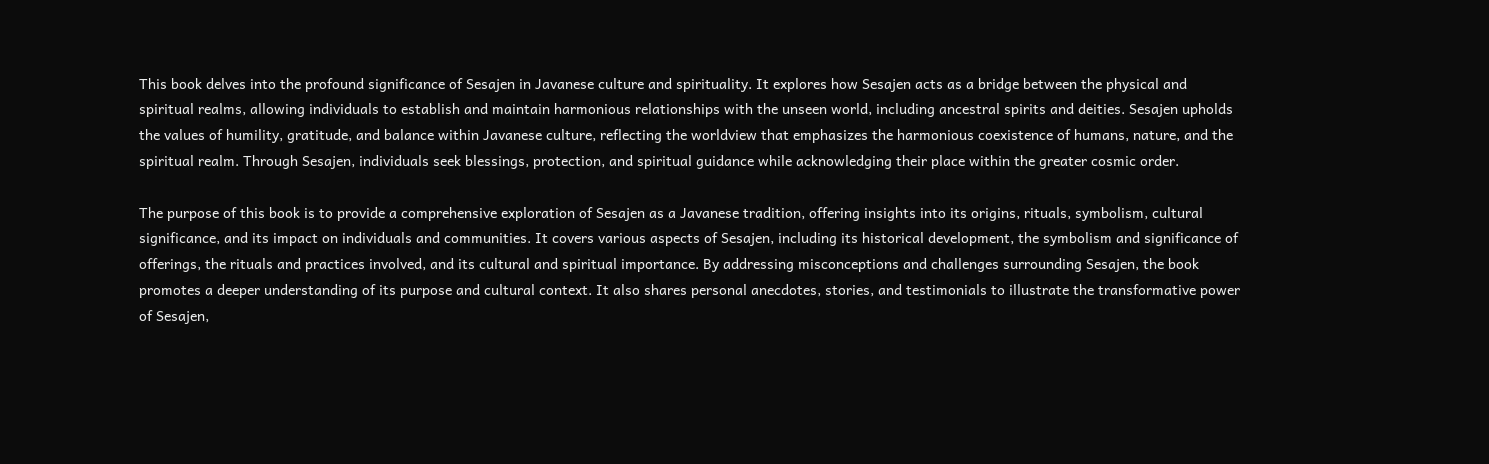This book delves into the profound significance of Sesajen in Javanese culture and spirituality. It explores how Sesajen acts as a bridge between the physical and spiritual realms, allowing individuals to establish and maintain harmonious relationships with the unseen world, including ancestral spirits and deities. Sesajen upholds the values of humility, gratitude, and balance within Javanese culture, reflecting the worldview that emphasizes the harmonious coexistence of humans, nature, and the spiritual realm. Through Sesajen, individuals seek blessings, protection, and spiritual guidance while acknowledging their place within the greater cosmic order.

The purpose of this book is to provide a comprehensive exploration of Sesajen as a Javanese tradition, offering insights into its origins, rituals, symbolism, cultural significance, and its impact on individuals and communities. It covers various aspects of Sesajen, including its historical development, the symbolism and significance of offerings, the rituals and practices involved, and its cultural and spiritual importance. By addressing misconceptions and challenges surrounding Sesajen, the book promotes a deeper understanding of its purpose and cultural context. It also shares personal anecdotes, stories, and testimonials to illustrate the transformative power of Sesajen,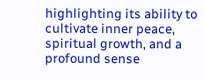highlighting its ability to cultivate inner peace, spiritual growth, and a profound sense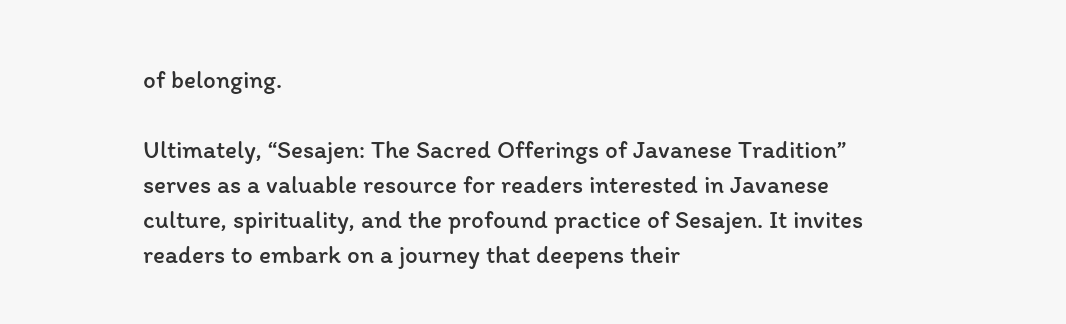of belonging.

Ultimately, “Sesajen: The Sacred Offerings of Javanese Tradition” serves as a valuable resource for readers interested in Javanese culture, spirituality, and the profound practice of Sesajen. It invites readers to embark on a journey that deepens their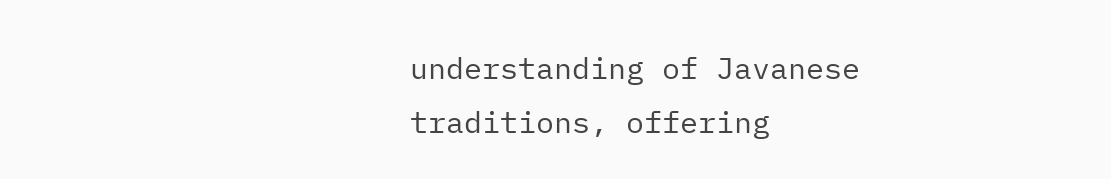understanding of Javanese traditions, offering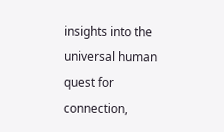insights into the universal human quest for connection,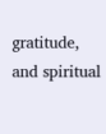gratitude, and spiritual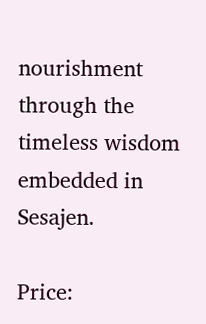nourishment through the timeless wisdom embedded in Sesajen.

Price: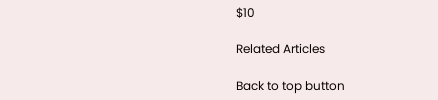$10

Related Articles

Back to top button